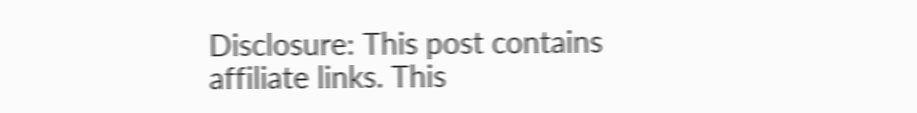Disclosure: This post contains affiliate links. This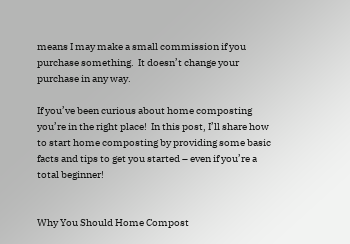means I may make a small commission if you purchase something.  It doesn’t change your purchase in any way.

If you’ve been curious about home composting you’re in the right place!  In this post, I’ll share how to start home composting by providing some basic facts and tips to get you started – even if you’re a total beginner!


Why You Should Home Compost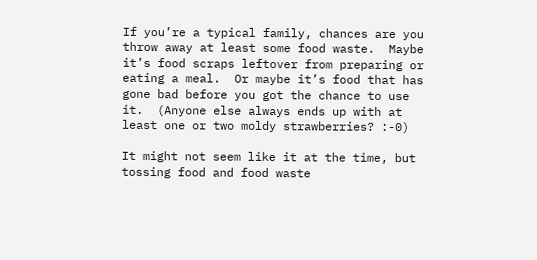If you’re a typical family, chances are you throw away at least some food waste.  Maybe it’s food scraps leftover from preparing or eating a meal.  Or maybe it’s food that has gone bad before you got the chance to use it.  (Anyone else always ends up with at least one or two moldy strawberries? :-0)

It might not seem like it at the time, but tossing food and food waste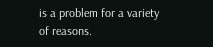is a problem for a variety of reasons.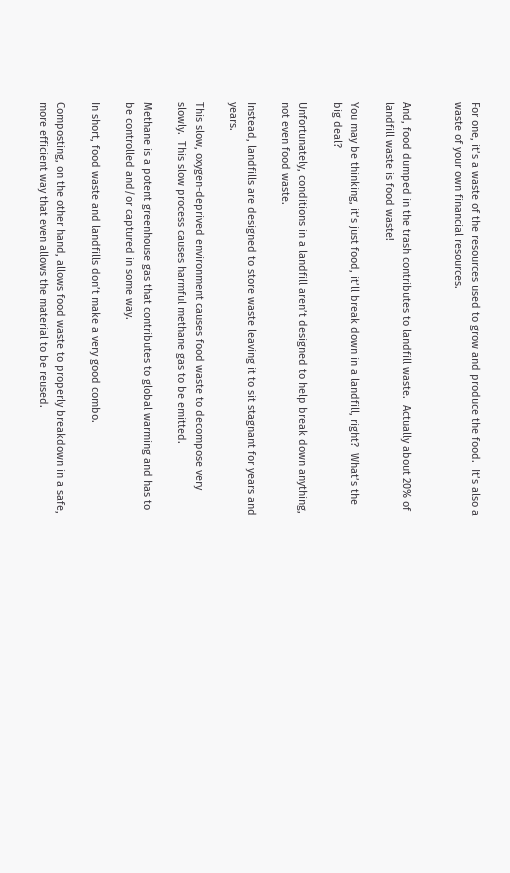For one, it’s a waste of the resources used to grow and produce the food.  It’s also a waste of your own financial resources.


And, food dumped in the trash contributes to landfill waste.  Actually about 20% of landfill waste is food waste!

You may be thinking, it’s just food, it’ll break down in a landfill, right?  What’s the big deal?

Unfortunately, conditions in a landfill aren’t designed to help break down anything, not even food waste.

Instead, landfills are designed to store waste leaving it to sit stagnant for years and years.

This slow, oxygen-deprived environment causes food waste to decompose very slowly.  This slow process causes harmful methane gas to be emitted.

Methane is a potent greenhouse gas that contributes to global warming and has to be controlled and/or captured in some way.

In short, food waste and landfills don’t make a very good combo.

Composting, on the other hand, allows food waste to properly breakdown in a safe, more efficient way that even allows the material to be reused.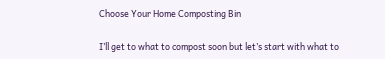Choose Your Home Composting Bin

I’ll get to what to compost soon but let’s start with what to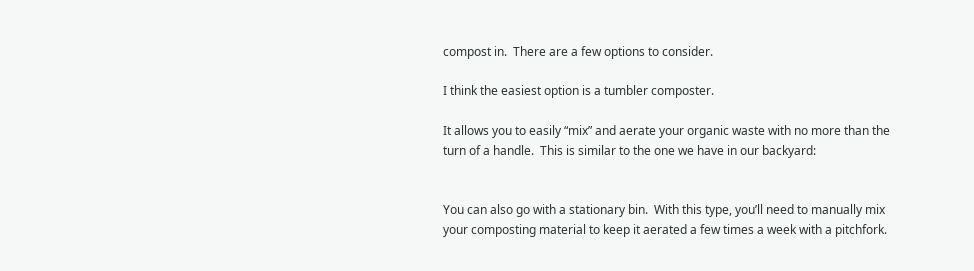compost in.  There are a few options to consider.

I think the easiest option is a tumbler composter.

It allows you to easily “mix” and aerate your organic waste with no more than the turn of a handle.  This is similar to the one we have in our backyard:


You can also go with a stationary bin.  With this type, you’ll need to manually mix your composting material to keep it aerated a few times a week with a pitchfork.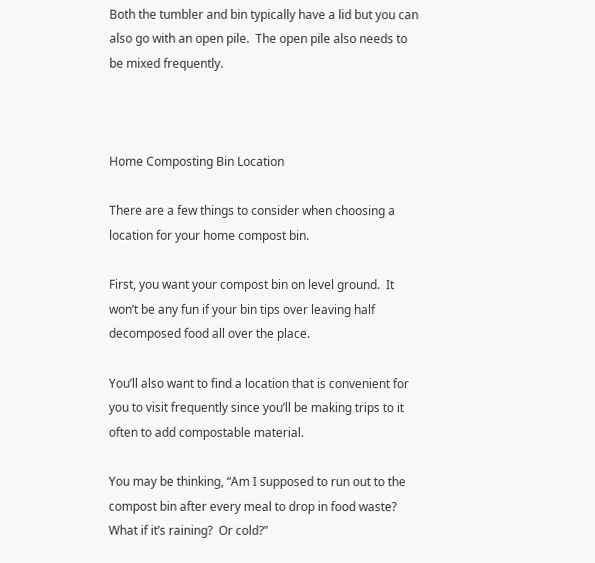Both the tumbler and bin typically have a lid but you can also go with an open pile.  The open pile also needs to be mixed frequently.



Home Composting Bin Location

There are a few things to consider when choosing a location for your home compost bin.

First, you want your compost bin on level ground.  It won’t be any fun if your bin tips over leaving half decomposed food all over the place.

You’ll also want to find a location that is convenient for you to visit frequently since you’ll be making trips to it often to add compostable material.

You may be thinking, “Am I supposed to run out to the compost bin after every meal to drop in food waste?  What if it’s raining?  Or cold?”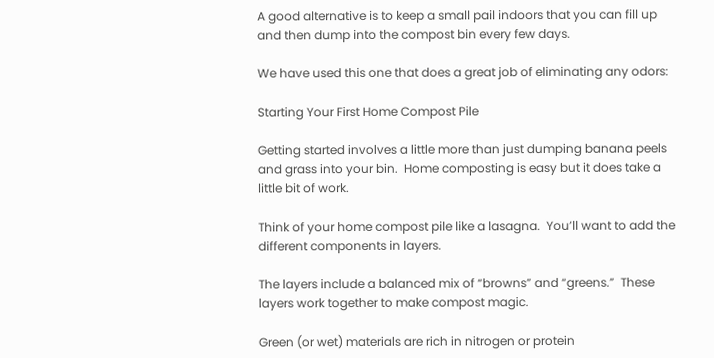A good alternative is to keep a small pail indoors that you can fill up and then dump into the compost bin every few days.

We have used this one that does a great job of eliminating any odors:

Starting Your First Home Compost Pile

Getting started involves a little more than just dumping banana peels and grass into your bin.  Home composting is easy but it does take a little bit of work.

Think of your home compost pile like a lasagna.  You’ll want to add the different components in layers.

The layers include a balanced mix of “browns” and “greens.”  These layers work together to make compost magic.

Green (or wet) materials are rich in nitrogen or protein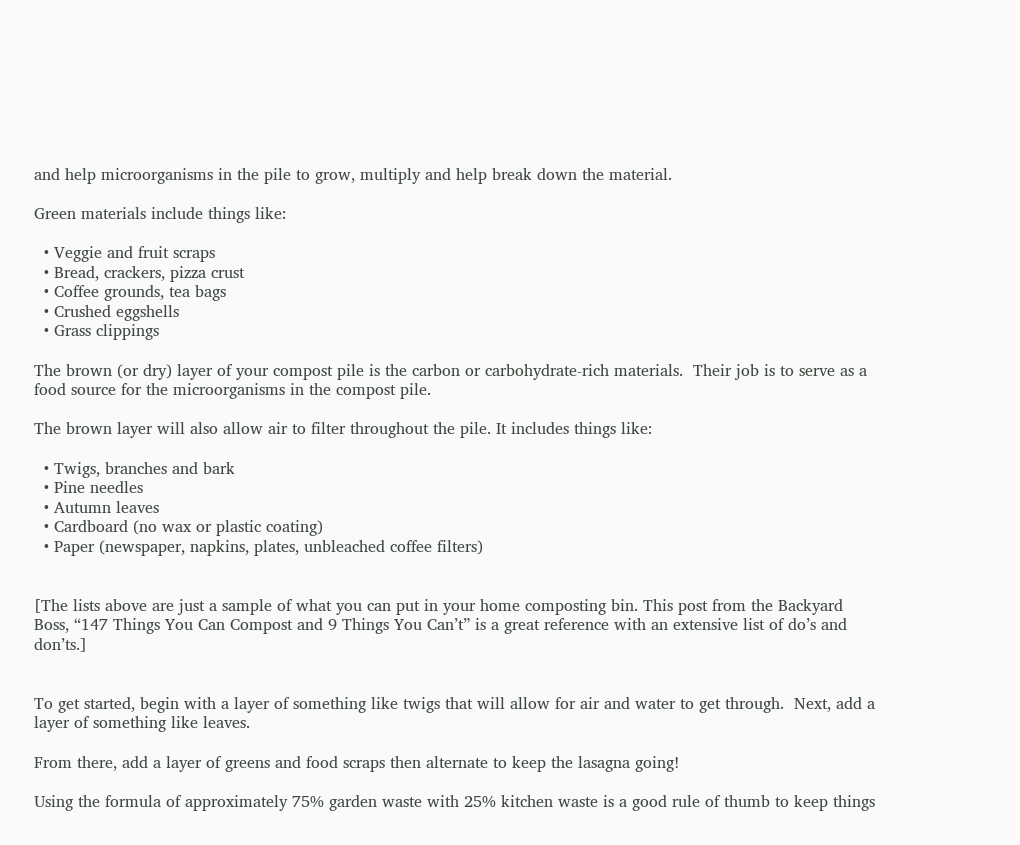and help microorganisms in the pile to grow, multiply and help break down the material.

Green materials include things like:

  • Veggie and fruit scraps
  • Bread, crackers, pizza crust
  • Coffee grounds, tea bags
  • Crushed eggshells
  • Grass clippings

The brown (or dry) layer of your compost pile is the carbon or carbohydrate-rich materials.  Their job is to serve as a food source for the microorganisms in the compost pile.

The brown layer will also allow air to filter throughout the pile. It includes things like:

  • Twigs, branches and bark
  • Pine needles
  • Autumn leaves
  • Cardboard (no wax or plastic coating)
  • Paper (newspaper, napkins, plates, unbleached coffee filters)


[The lists above are just a sample of what you can put in your home composting bin. This post from the Backyard Boss, “147 Things You Can Compost and 9 Things You Can’t” is a great reference with an extensive list of do’s and don’ts.]


To get started, begin with a layer of something like twigs that will allow for air and water to get through.  Next, add a layer of something like leaves.

From there, add a layer of greens and food scraps then alternate to keep the lasagna going!

Using the formula of approximately 75% garden waste with 25% kitchen waste is a good rule of thumb to keep things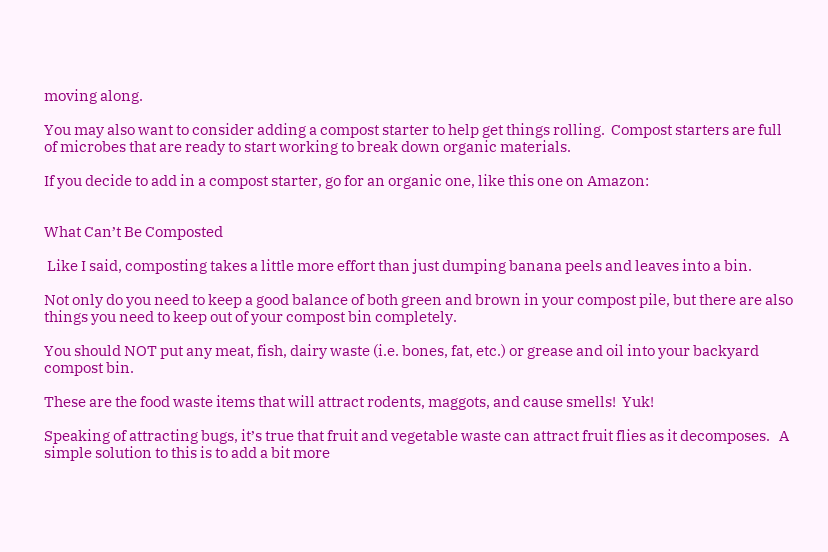moving along.

You may also want to consider adding a compost starter to help get things rolling.  Compost starters are full of microbes that are ready to start working to break down organic materials.

If you decide to add in a compost starter, go for an organic one, like this one on Amazon:


What Can’t Be Composted

 Like I said, composting takes a little more effort than just dumping banana peels and leaves into a bin.

Not only do you need to keep a good balance of both green and brown in your compost pile, but there are also things you need to keep out of your compost bin completely.

You should NOT put any meat, fish, dairy waste (i.e. bones, fat, etc.) or grease and oil into your backyard compost bin.

These are the food waste items that will attract rodents, maggots, and cause smells!  Yuk!

Speaking of attracting bugs, it’s true that fruit and vegetable waste can attract fruit flies as it decomposes.   A simple solution to this is to add a bit more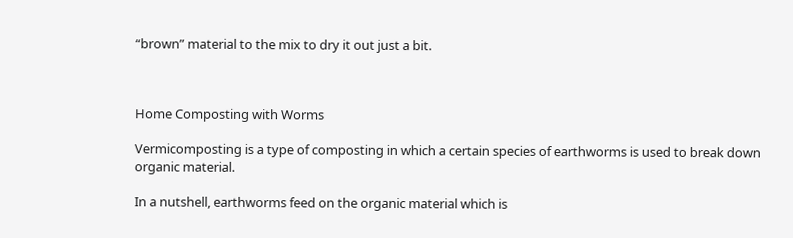“brown” material to the mix to dry it out just a bit.



Home Composting with Worms

Vermicomposting is a type of composting in which a certain species of earthworms is used to break down organic material.

In a nutshell, earthworms feed on the organic material which is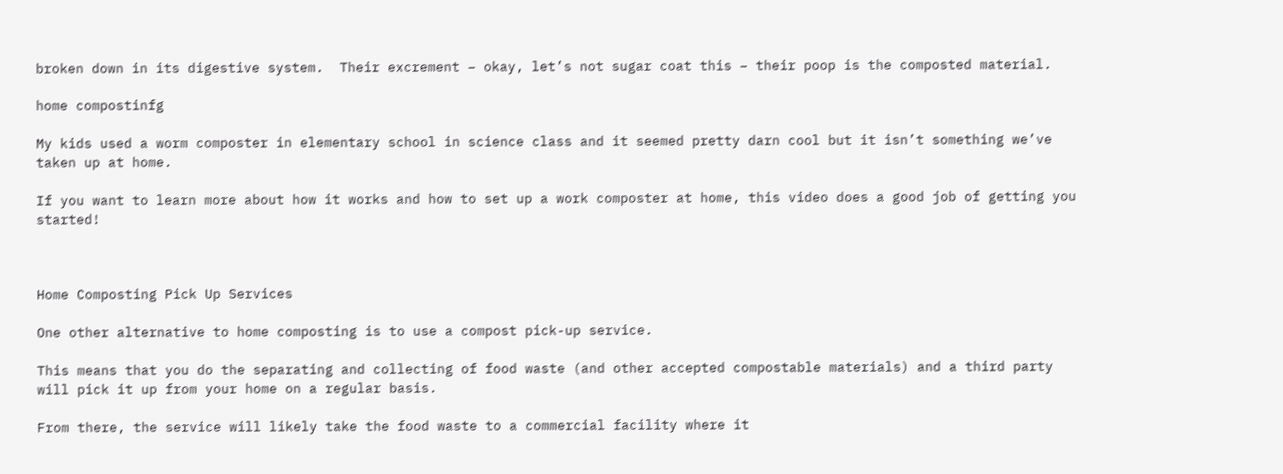broken down in its digestive system.  Their excrement – okay, let’s not sugar coat this – their poop is the composted material.

home compostinfg

My kids used a worm composter in elementary school in science class and it seemed pretty darn cool but it isn’t something we’ve taken up at home.

If you want to learn more about how it works and how to set up a work composter at home, this video does a good job of getting you started!



Home Composting Pick Up Services

One other alternative to home composting is to use a compost pick-up service.

This means that you do the separating and collecting of food waste (and other accepted compostable materials) and a third party will pick it up from your home on a regular basis.

From there, the service will likely take the food waste to a commercial facility where it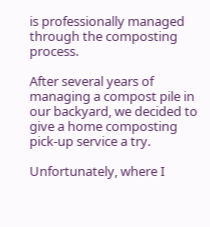is professionally managed through the composting process.

After several years of managing a compost pile in our backyard, we decided to give a home composting pick-up service a try.

Unfortunately, where I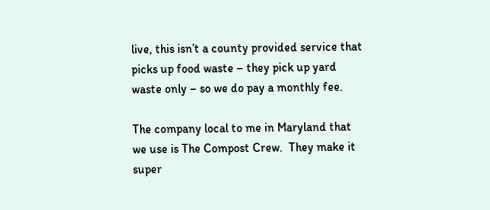live, this isn’t a county provided service that picks up food waste – they pick up yard waste only – so we do pay a monthly fee.

The company local to me in Maryland that we use is The Compost Crew.  They make it super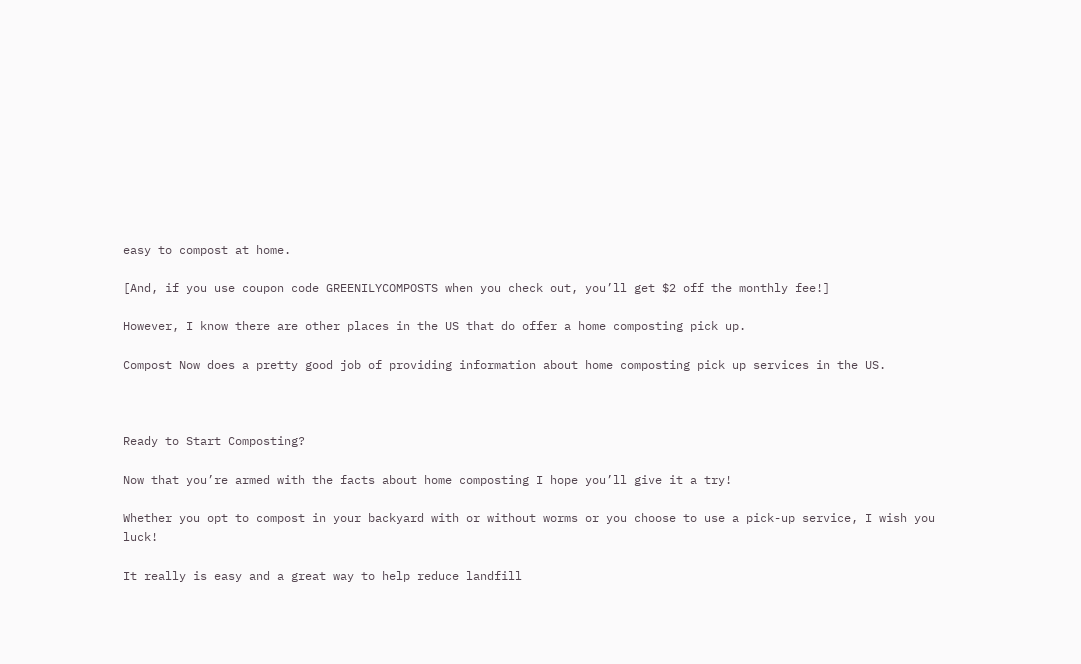easy to compost at home.

[And, if you use coupon code GREENILYCOMPOSTS when you check out, you’ll get $2 off the monthly fee!]

However, I know there are other places in the US that do offer a home composting pick up.

Compost Now does a pretty good job of providing information about home composting pick up services in the US.



Ready to Start Composting?

Now that you’re armed with the facts about home composting I hope you’ll give it a try!

Whether you opt to compost in your backyard with or without worms or you choose to use a pick-up service, I wish you luck!

It really is easy and a great way to help reduce landfill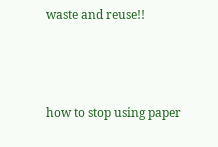waste and reuse!!



how to stop using paper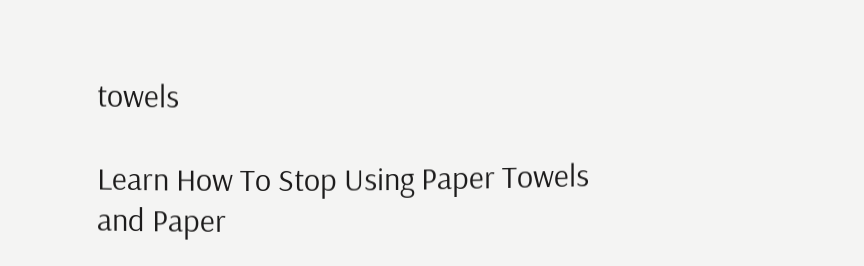towels

Learn How To Stop Using Paper Towels and Paper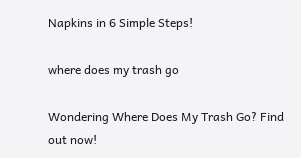Napkins in 6 Simple Steps!

where does my trash go

Wondering Where Does My Trash Go? Find out now!